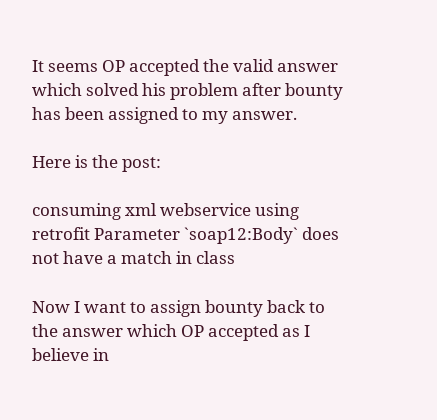It seems OP accepted the valid answer which solved his problem after bounty has been assigned to my answer.

Here is the post:

consuming xml webservice using retrofit Parameter `soap12:Body` does not have a match in class

Now I want to assign bounty back to the answer which OP accepted as I believe in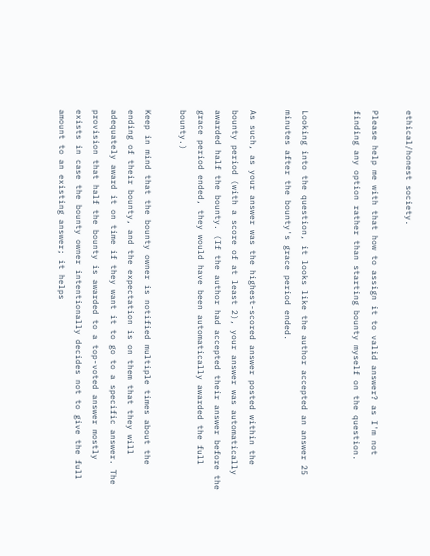ethical/honest society.

Please help me with that how to assign it to valid answer? as I'm not finding any option rather than starting bounty myself on the question.


Looking into the question, it looks like the author accepted an answer 25 minutes after the bounty's grace period ended.

As such, as your answer was the highest-scored answer posted within the bounty period (with a score of at least 2), your answer was automatically awarded half the bounty. (If the author had accepted their answer before the grace period ended, they would have been automatically awarded the full bounty.)

Keep in mind that the bounty owner is notified multiple times about the ending of their bounty, and the expectation is on them that they will adequately award it on time if they want it to go to a specific answer. The provision that half the bounty is awarded to a top-voted answer mostly exists in case the bounty owner intentionally decides not to give the full amount to an existing answer; it helps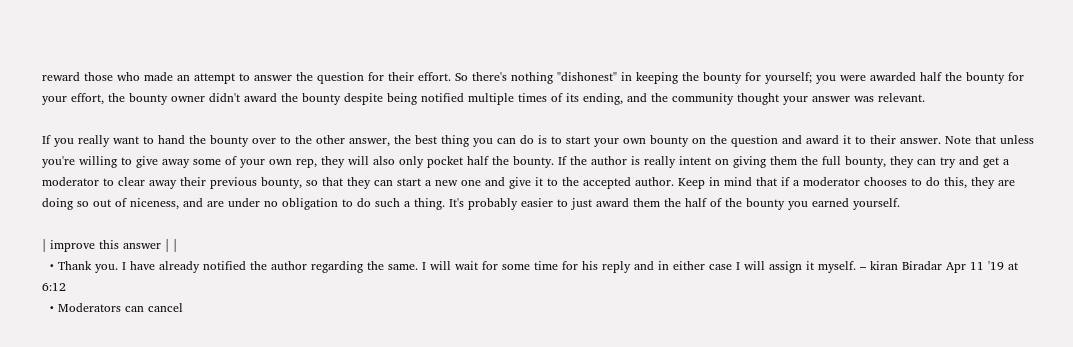reward those who made an attempt to answer the question for their effort. So there's nothing "dishonest" in keeping the bounty for yourself; you were awarded half the bounty for your effort, the bounty owner didn't award the bounty despite being notified multiple times of its ending, and the community thought your answer was relevant.

If you really want to hand the bounty over to the other answer, the best thing you can do is to start your own bounty on the question and award it to their answer. Note that unless you're willing to give away some of your own rep, they will also only pocket half the bounty. If the author is really intent on giving them the full bounty, they can try and get a moderator to clear away their previous bounty, so that they can start a new one and give it to the accepted author. Keep in mind that if a moderator chooses to do this, they are doing so out of niceness, and are under no obligation to do such a thing. It's probably easier to just award them the half of the bounty you earned yourself.

| improve this answer | |
  • Thank you. I have already notified the author regarding the same. I will wait for some time for his reply and in either case I will assign it myself. – kiran Biradar Apr 11 '19 at 6:12
  • Moderators can cancel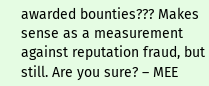awarded bounties??? Makes sense as a measurement against reputation fraud, but still. Are you sure? – MEE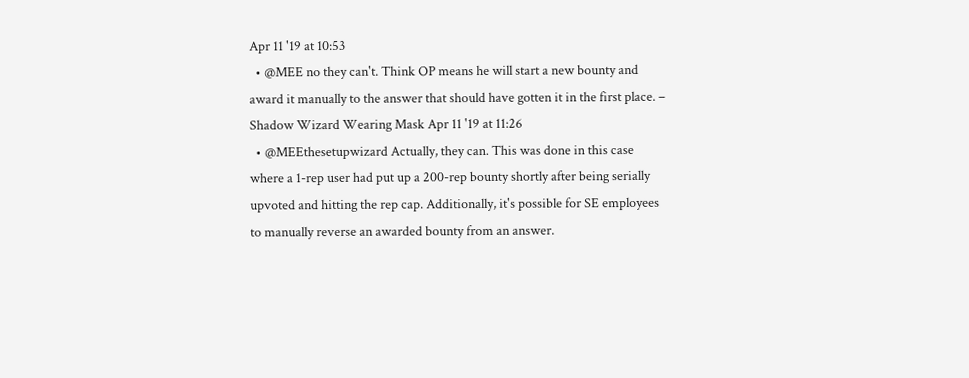Apr 11 '19 at 10:53
  • @MEE no they can't. Think OP means he will start a new bounty and award it manually to the answer that should have gotten it in the first place. – Shadow Wizard Wearing Mask Apr 11 '19 at 11:26
  • @MEEthesetupwizard Actually, they can. This was done in this case where a 1-rep user had put up a 200-rep bounty shortly after being serially upvoted and hitting the rep cap. Additionally, it's possible for SE employees to manually reverse an awarded bounty from an answer.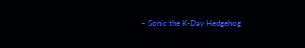– Sonic the K-Day Hedgehog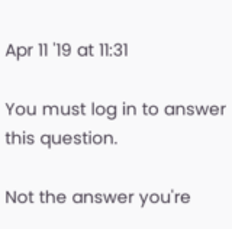Apr 11 '19 at 11:31

You must log in to answer this question.

Not the answer you're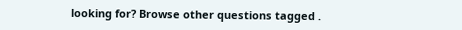looking for? Browse other questions tagged .